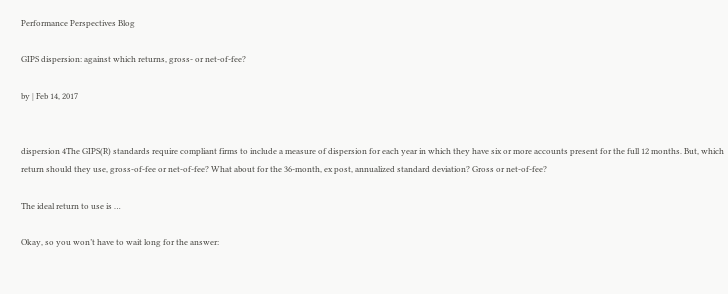Performance Perspectives Blog

GIPS dispersion: against which returns, gross- or net-of-fee?

by | Feb 14, 2017


dispersion 4The GIPS(R) standards require compliant firms to include a measure of dispersion for each year in which they have six or more accounts present for the full 12 months. But, which return should they use, gross-of-fee or net-of-fee? What about for the 36-month, ex post, annualized standard deviation? Gross or net-of-fee?

The ideal return to use is …

Okay, so you won’t have to wait long for the answer: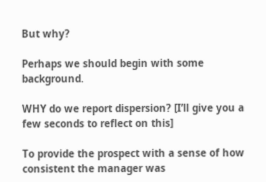But why?

Perhaps we should begin with some background.

WHY do we report dispersion? [I’ll give you a few seconds to reflect on this]

To provide the prospect with a sense of how consistent the manager was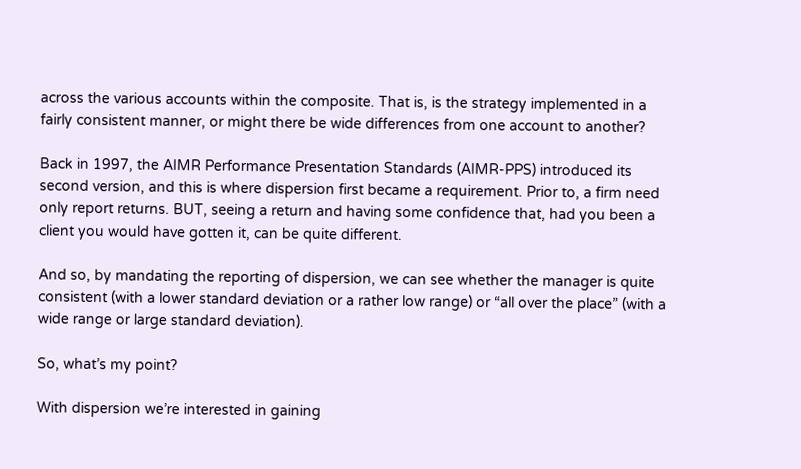across the various accounts within the composite. That is, is the strategy implemented in a fairly consistent manner, or might there be wide differences from one account to another?

Back in 1997, the AIMR Performance Presentation Standards (AIMR-PPS) introduced its second version, and this is where dispersion first became a requirement. Prior to, a firm need only report returns. BUT, seeing a return and having some confidence that, had you been a client you would have gotten it, can be quite different.

And so, by mandating the reporting of dispersion, we can see whether the manager is quite consistent (with a lower standard deviation or a rather low range) or “all over the place” (with a wide range or large standard deviation).

So, what’s my point?

With dispersion we’re interested in gaining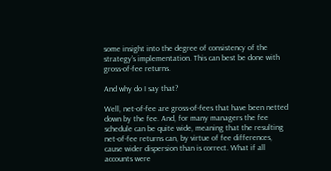some insight into the degree of consistency of the strategy’s implementation. This can best be done with gross-of-fee returns.

And why do I say that?

Well, net-of-fee are gross-of-fees that have been netted down by the fee. And, for many managers the fee schedule can be quite wide, meaning that the resulting net-of-fee returns can, by virtue of fee differences, cause wider dispersion than is correct. What if all accounts were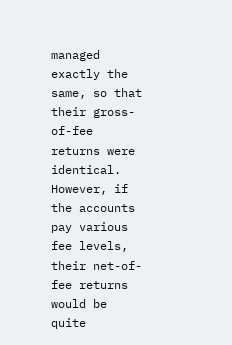managed exactly the same, so that their gross-of-fee returns were identical. However, if the accounts pay various fee levels, their net-of-fee returns would be quite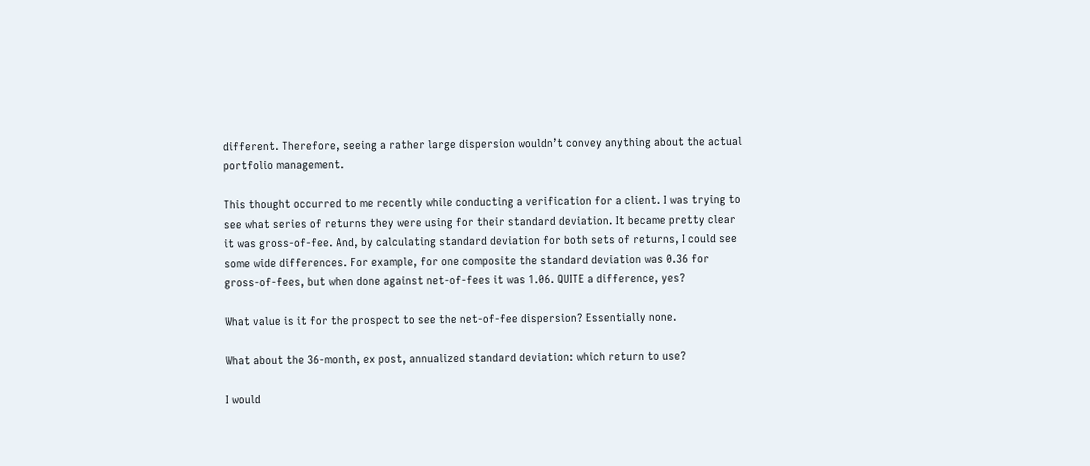different. Therefore, seeing a rather large dispersion wouldn’t convey anything about the actual portfolio management.

This thought occurred to me recently while conducting a verification for a client. I was trying to see what series of returns they were using for their standard deviation. It became pretty clear it was gross-of-fee. And, by calculating standard deviation for both sets of returns, I could see some wide differences. For example, for one composite the standard deviation was 0.36 for gross-of-fees, but when done against net-of-fees it was 1.06. QUITE a difference, yes?

What value is it for the prospect to see the net-of-fee dispersion? Essentially none.

What about the 36-month, ex post, annualized standard deviation: which return to use?

I would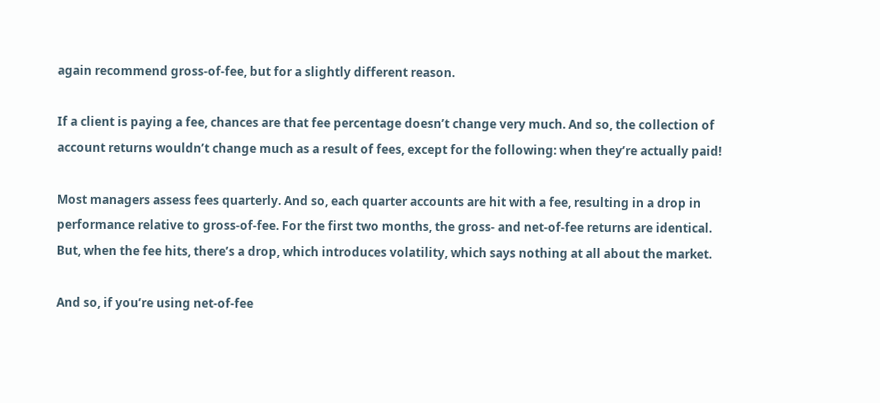again recommend gross-of-fee, but for a slightly different reason.

If a client is paying a fee, chances are that fee percentage doesn’t change very much. And so, the collection of account returns wouldn’t change much as a result of fees, except for the following: when they’re actually paid!

Most managers assess fees quarterly. And so, each quarter accounts are hit with a fee, resulting in a drop in performance relative to gross-of-fee. For the first two months, the gross- and net-of-fee returns are identical. But, when the fee hits, there’s a drop, which introduces volatility, which says nothing at all about the market.

And so, if you’re using net-of-fee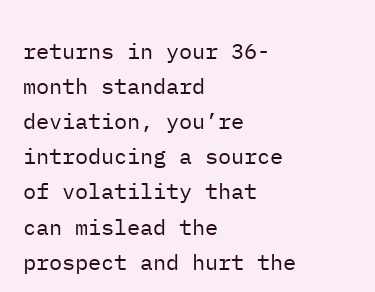returns in your 36-month standard deviation, you’re introducing a source of volatility that can mislead the prospect and hurt the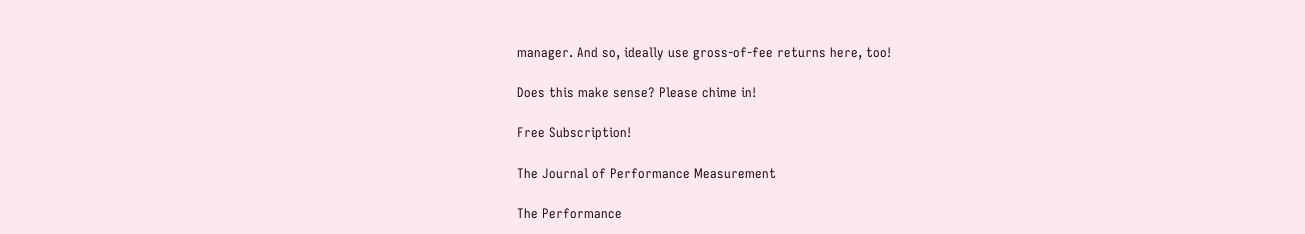manager. And so, ideally use gross-of-fee returns here, too!

Does this make sense? Please chime in!

Free Subscription!

The Journal of Performance Measurement

The Performance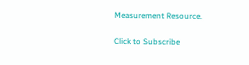Measurement Resource.

Click to Subscribe